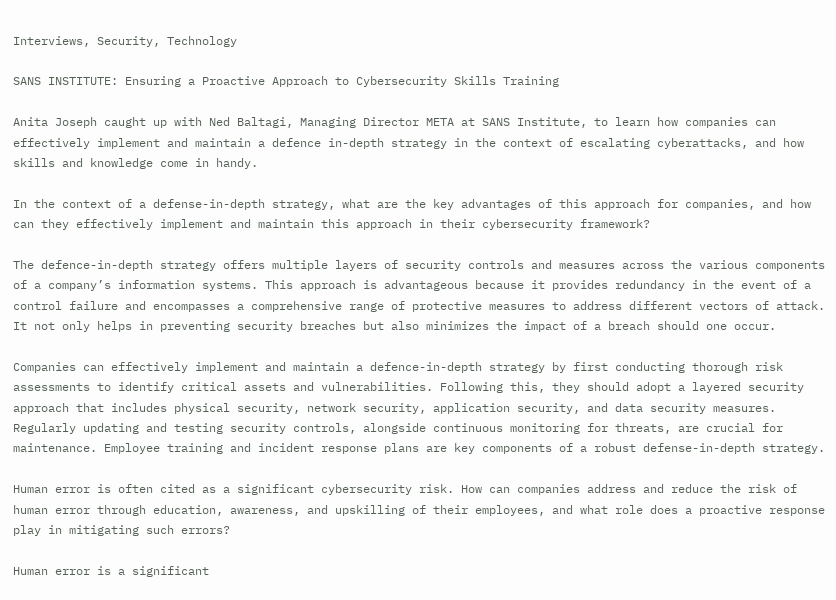Interviews, Security, Technology

SANS INSTITUTE: Ensuring a Proactive Approach to Cybersecurity Skills Training

Anita Joseph caught up with Ned Baltagi, Managing Director META at SANS Institute, to learn how companies can effectively implement and maintain a defence in-depth strategy in the context of escalating cyberattacks, and how skills and knowledge come in handy.

In the context of a defense-in-depth strategy, what are the key advantages of this approach for companies, and how can they effectively implement and maintain this approach in their cybersecurity framework?

The defence-in-depth strategy offers multiple layers of security controls and measures across the various components of a company’s information systems. This approach is advantageous because it provides redundancy in the event of a control failure and encompasses a comprehensive range of protective measures to address different vectors of attack. It not only helps in preventing security breaches but also minimizes the impact of a breach should one occur.

Companies can effectively implement and maintain a defence-in-depth strategy by first conducting thorough risk assessments to identify critical assets and vulnerabilities. Following this, they should adopt a layered security approach that includes physical security, network security, application security, and data security measures. Regularly updating and testing security controls, alongside continuous monitoring for threats, are crucial for maintenance. Employee training and incident response plans are key components of a robust defense-in-depth strategy.

Human error is often cited as a significant cybersecurity risk. How can companies address and reduce the risk of human error through education, awareness, and upskilling of their employees, and what role does a proactive response play in mitigating such errors?

Human error is a significant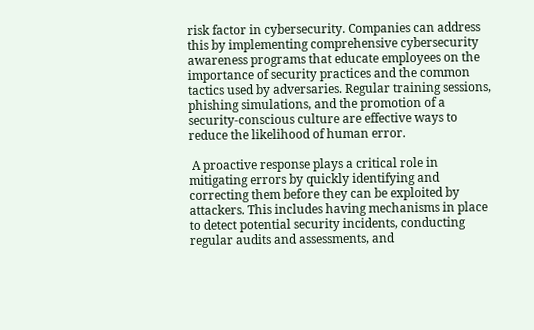risk factor in cybersecurity. Companies can address this by implementing comprehensive cybersecurity awareness programs that educate employees on the importance of security practices and the common tactics used by adversaries. Regular training sessions, phishing simulations, and the promotion of a security-conscious culture are effective ways to reduce the likelihood of human error.

 A proactive response plays a critical role in mitigating errors by quickly identifying and correcting them before they can be exploited by attackers. This includes having mechanisms in place to detect potential security incidents, conducting regular audits and assessments, and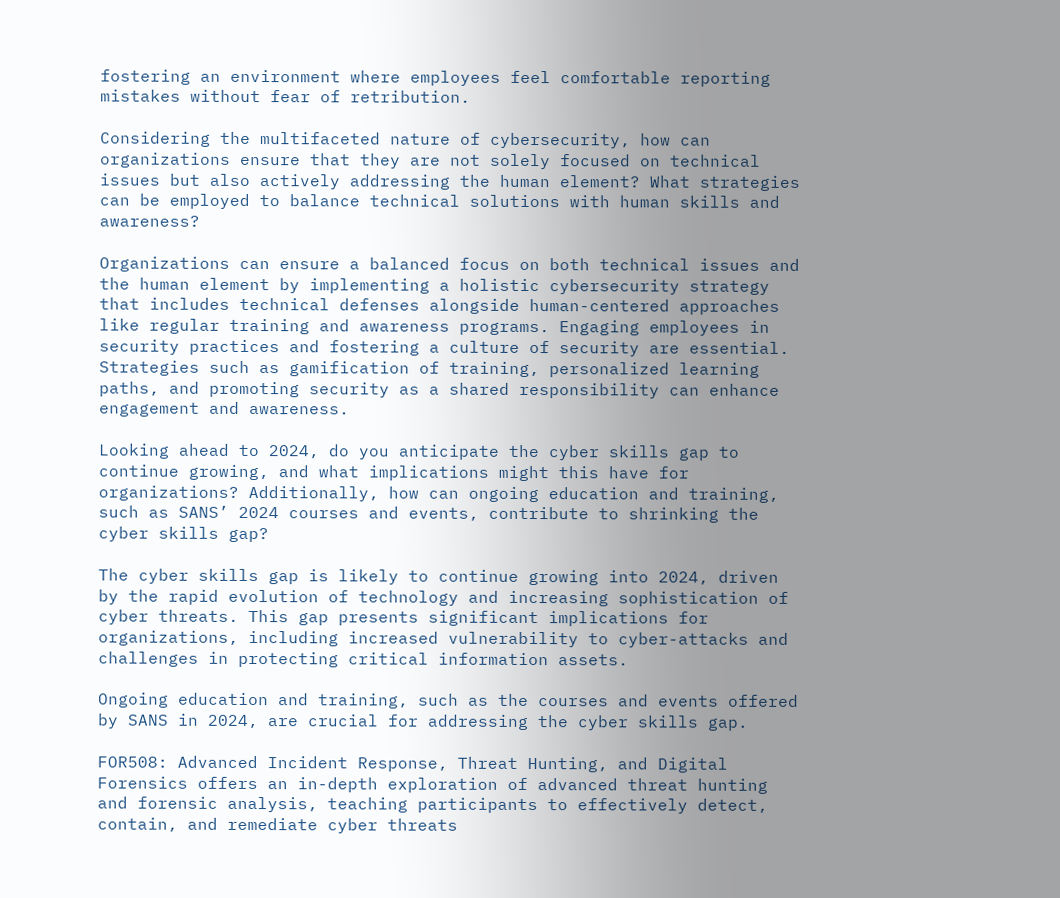fostering an environment where employees feel comfortable reporting mistakes without fear of retribution.

Considering the multifaceted nature of cybersecurity, how can organizations ensure that they are not solely focused on technical issues but also actively addressing the human element? What strategies can be employed to balance technical solutions with human skills and awareness?

Organizations can ensure a balanced focus on both technical issues and the human element by implementing a holistic cybersecurity strategy that includes technical defenses alongside human-centered approaches like regular training and awareness programs. Engaging employees in security practices and fostering a culture of security are essential. Strategies such as gamification of training, personalized learning paths, and promoting security as a shared responsibility can enhance engagement and awareness.

Looking ahead to 2024, do you anticipate the cyber skills gap to continue growing, and what implications might this have for organizations? Additionally, how can ongoing education and training, such as SANS’ 2024 courses and events, contribute to shrinking the cyber skills gap?

The cyber skills gap is likely to continue growing into 2024, driven by the rapid evolution of technology and increasing sophistication of cyber threats. This gap presents significant implications for organizations, including increased vulnerability to cyber-attacks and challenges in protecting critical information assets.

Ongoing education and training, such as the courses and events offered by SANS in 2024, are crucial for addressing the cyber skills gap.

FOR508: Advanced Incident Response, Threat Hunting, and Digital Forensics offers an in-depth exploration of advanced threat hunting and forensic analysis, teaching participants to effectively detect, contain, and remediate cyber threats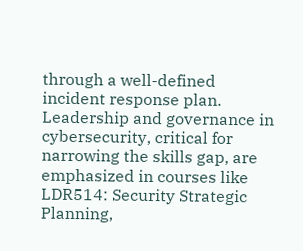through a well-defined incident response plan. Leadership and governance in cybersecurity, critical for narrowing the skills gap, are emphasized in courses like LDR514: Security Strategic Planning,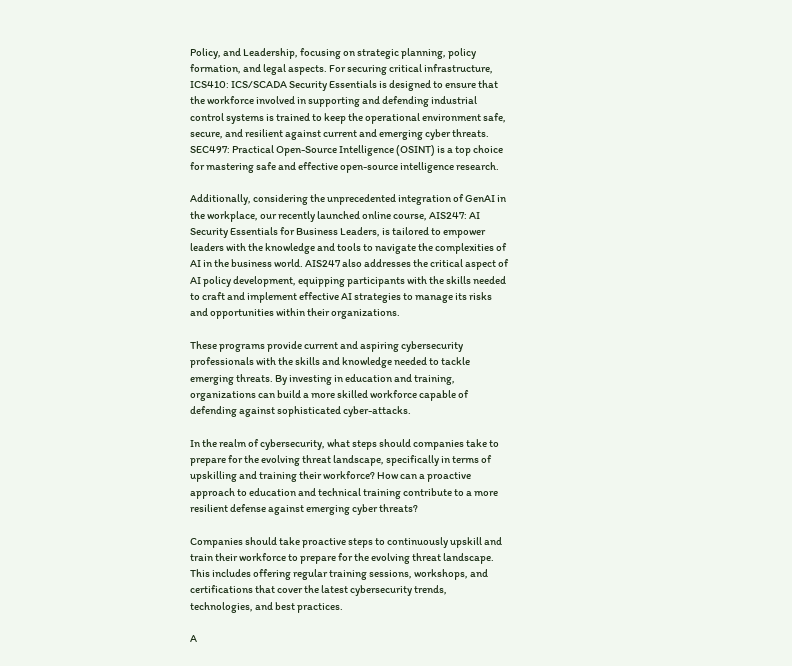Policy, and Leadership, focusing on strategic planning, policy formation, and legal aspects. For securing critical infrastructure, ICS410: ICS/SCADA Security Essentials is designed to ensure that the workforce involved in supporting and defending industrial control systems is trained to keep the operational environment safe, secure, and resilient against current and emerging cyber threats. SEC497: Practical Open-Source Intelligence (OSINT) is a top choice for mastering safe and effective open-source intelligence research.

Additionally, considering the unprecedented integration of GenAI in the workplace, our recently launched online course, AIS247: AI Security Essentials for Business Leaders, is tailored to empower leaders with the knowledge and tools to navigate the complexities of AI in the business world. AIS247 also addresses the critical aspect of AI policy development, equipping participants with the skills needed to craft and implement effective AI strategies to manage its risks and opportunities within their organizations.

These programs provide current and aspiring cybersecurity professionals with the skills and knowledge needed to tackle emerging threats. By investing in education and training, organizations can build a more skilled workforce capable of defending against sophisticated cyber-attacks.

In the realm of cybersecurity, what steps should companies take to prepare for the evolving threat landscape, specifically in terms of upskilling and training their workforce? How can a proactive approach to education and technical training contribute to a more resilient defense against emerging cyber threats?

Companies should take proactive steps to continuously upskill and train their workforce to prepare for the evolving threat landscape. This includes offering regular training sessions, workshops, and certifications that cover the latest cybersecurity trends, technologies, and best practices.

A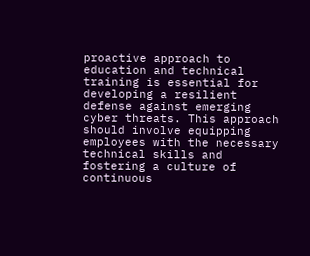proactive approach to education and technical training is essential for developing a resilient defense against emerging cyber threats. This approach should involve equipping employees with the necessary technical skills and fostering a culture of continuous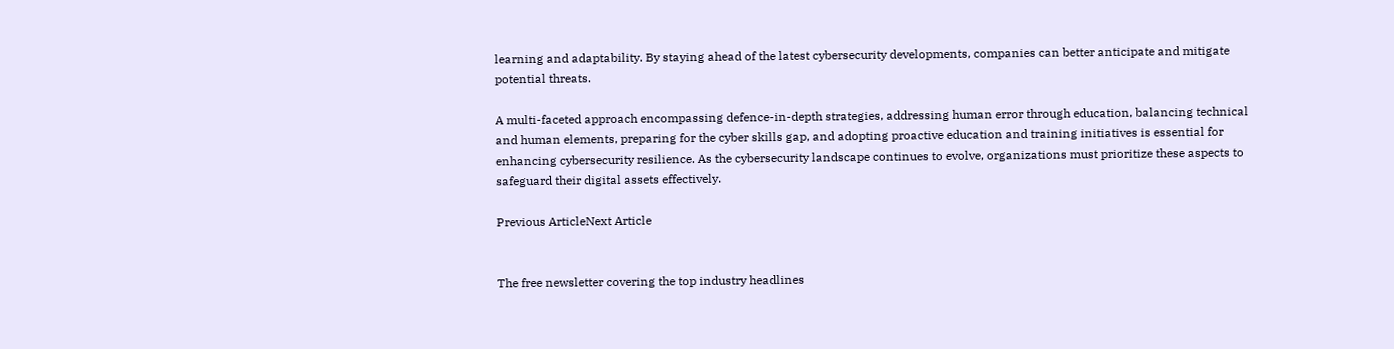learning and adaptability. By staying ahead of the latest cybersecurity developments, companies can better anticipate and mitigate potential threats.

A multi-faceted approach encompassing defence-in-depth strategies, addressing human error through education, balancing technical and human elements, preparing for the cyber skills gap, and adopting proactive education and training initiatives is essential for enhancing cybersecurity resilience. As the cybersecurity landscape continues to evolve, organizations must prioritize these aspects to safeguard their digital assets effectively.

Previous ArticleNext Article


The free newsletter covering the top industry headlines